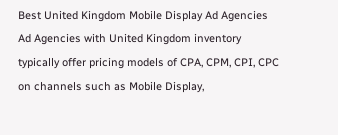Best United Kingdom Mobile Display Ad Agencies
Ad Agencies with United Kingdom inventory typically offer pricing models of CPA, CPM, CPI, CPC on channels such as Mobile Display,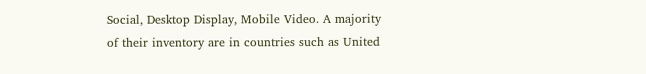Social, Desktop Display, Mobile Video. A majority of their inventory are in countries such as United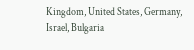Kingdom, United States, Germany, Israel, Bulgaria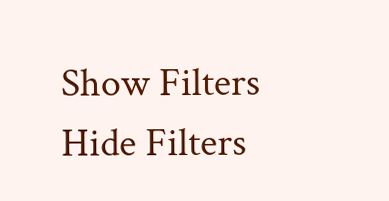Show Filters Hide Filters